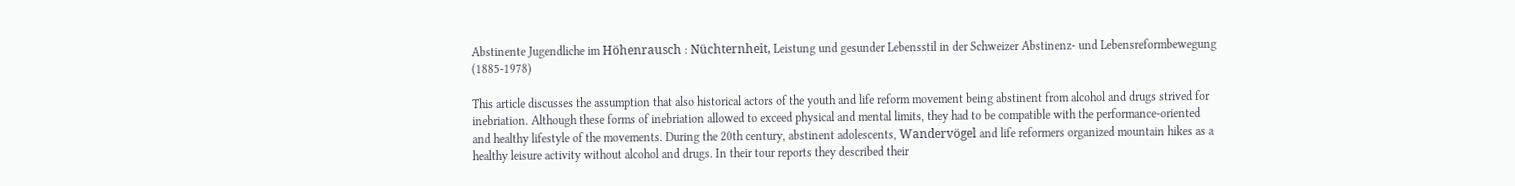Abstinente Jugendliche im Höhenrausch : Nüchternheit, Leistung und gesunder Lebensstil in der Schweizer Abstinenz- und Lebensreformbewegung (1885-1978)

This article discusses the assumption that also historical actors of the youth and life reform movement being abstinent from alcohol and drugs strived for inebriation. Although these forms of inebriation allowed to exceed physical and mental limits, they had to be compatible with the performance-oriented and healthy lifestyle of the movements. During the 20th century, abstinent adolescents, Wandervögel and life reformers organized mountain hikes as a healthy leisure activity without alcohol and drugs. In their tour reports they described their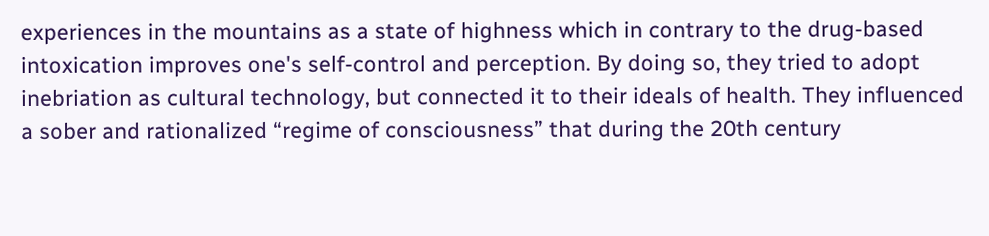experiences in the mountains as a state of highness which in contrary to the drug-based intoxication improves one's self-control and perception. By doing so, they tried to adopt inebriation as cultural technology, but connected it to their ideals of health. They influenced a sober and rationalized “regime of consciousness” that during the 20th century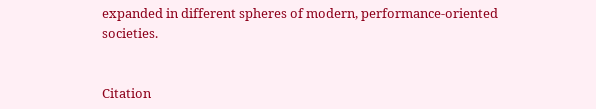expanded in different spheres of modern, performance-oriented societies.


Citation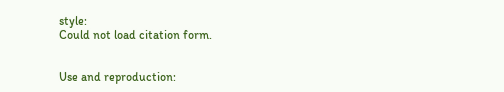style:
Could not load citation form.


Use and reproduction: